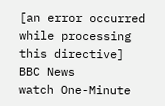[an error occurred while processing this directive]
BBC News
watch One-Minute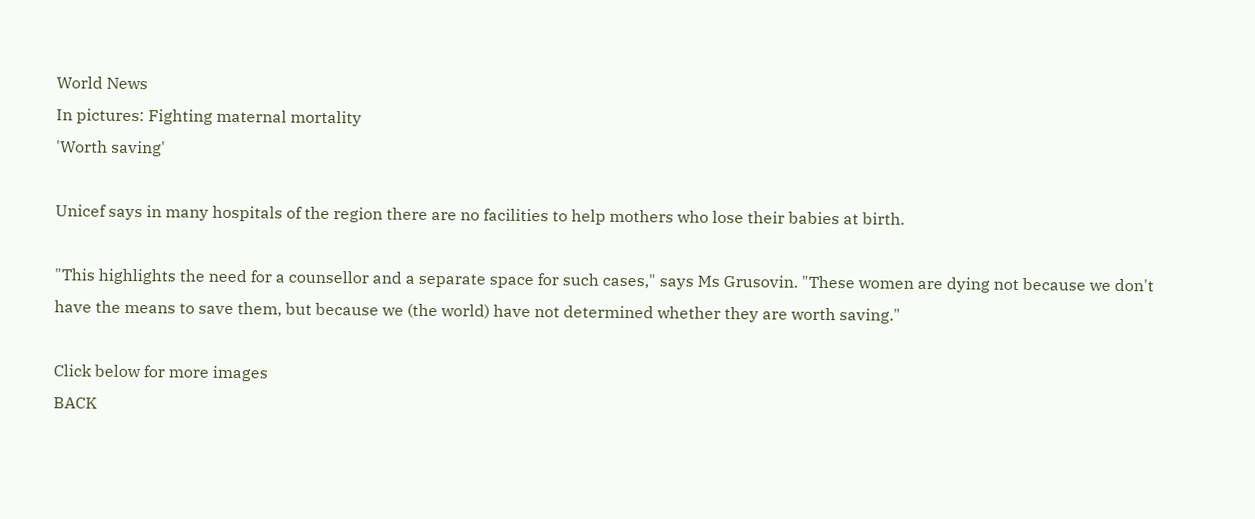World News
In pictures: Fighting maternal mortality
'Worth saving'

Unicef says in many hospitals of the region there are no facilities to help mothers who lose their babies at birth.

"This highlights the need for a counsellor and a separate space for such cases," says Ms Grusovin. "These women are dying not because we don't have the means to save them, but because we (the world) have not determined whether they are worth saving."

Click below for more images
BACK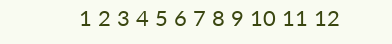1 2 3 4 5 6 7 8 9 10 11 12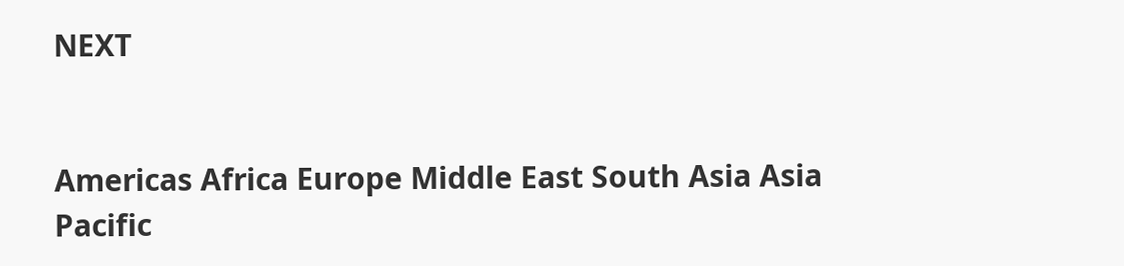NEXT


Americas Africa Europe Middle East South Asia Asia Pacific